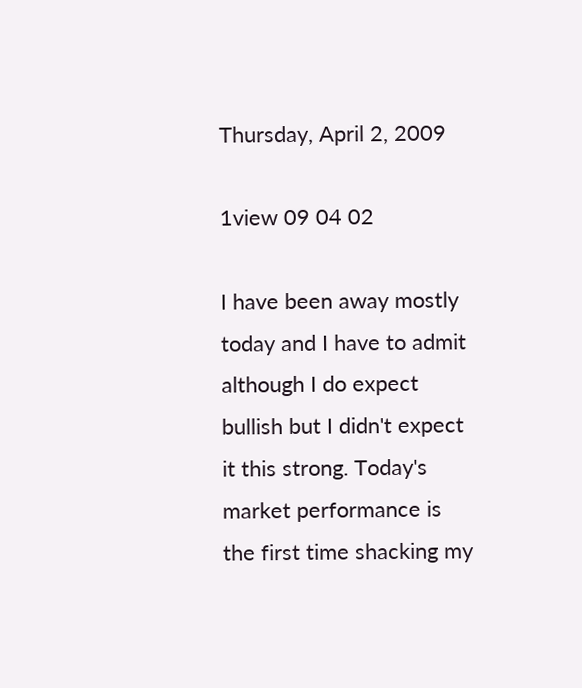Thursday, April 2, 2009

1view 09 04 02

I have been away mostly today and I have to admit although I do expect bullish but I didn't expect it this strong. Today's market performance is the first time shacking my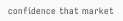confidence that market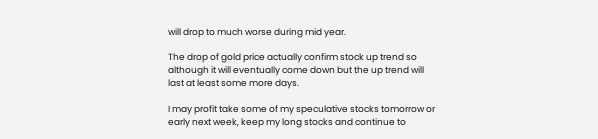will drop to much worse during mid year.

The drop of gold price actually confirm stock up trend so although it will eventually come down but the up trend will last at least some more days.

I may profit take some of my speculative stocks tomorrow or early next week, keep my long stocks and continue to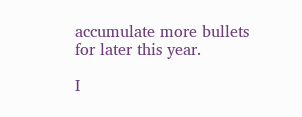accumulate more bullets for later this year.

I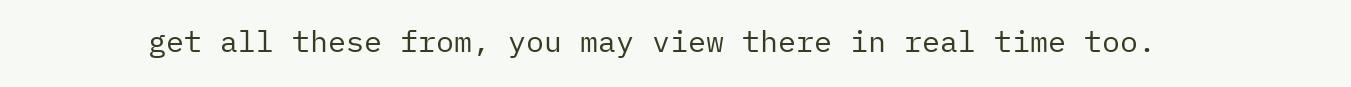get all these from, you may view there in real time too.